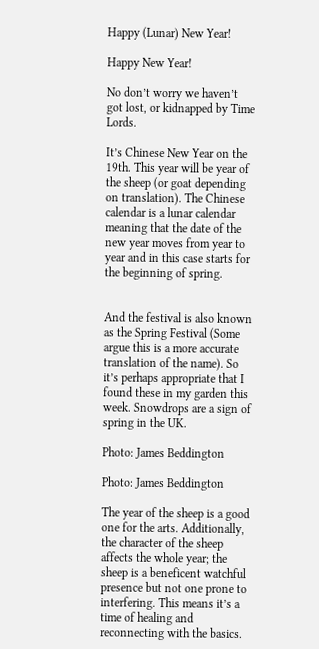Happy (Lunar) New Year!

Happy New Year!

No don’t worry we haven’t got lost, or kidnapped by Time Lords.

It’s Chinese New Year on the 19th. This year will be year of the sheep (or goat depending on translation). The Chinese calendar is a lunar calendar meaning that the date of the new year moves from year to year and in this case starts for the beginning of spring.


And the festival is also known as the Spring Festival (Some argue this is a more accurate translation of the name). So it’s perhaps appropriate that I found these in my garden this week. Snowdrops are a sign of spring in the UK.

Photo: James Beddington

Photo: James Beddington

The year of the sheep is a good one for the arts. Additionally, the character of the sheep affects the whole year; the sheep is a beneficent watchful presence but not one prone to interfering. This means it’s a time of healing and reconnecting with the basics.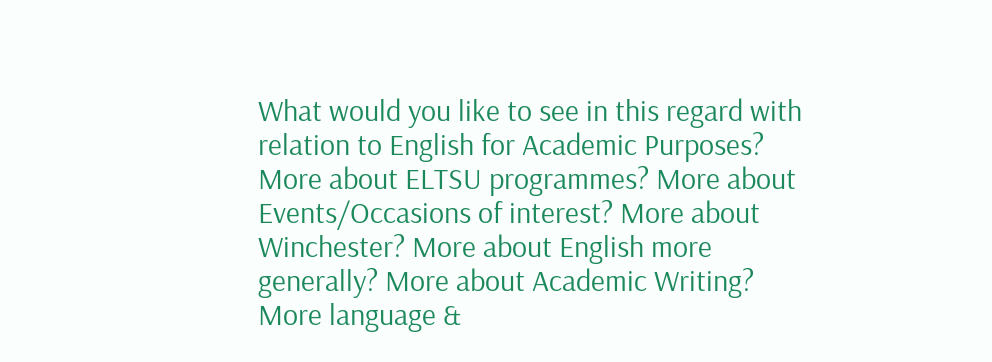What would you like to see in this regard with relation to English for Academic Purposes? More about ELTSU programmes? More about Events/Occasions of interest? More about Winchester? More about English more generally? More about Academic Writing? More language &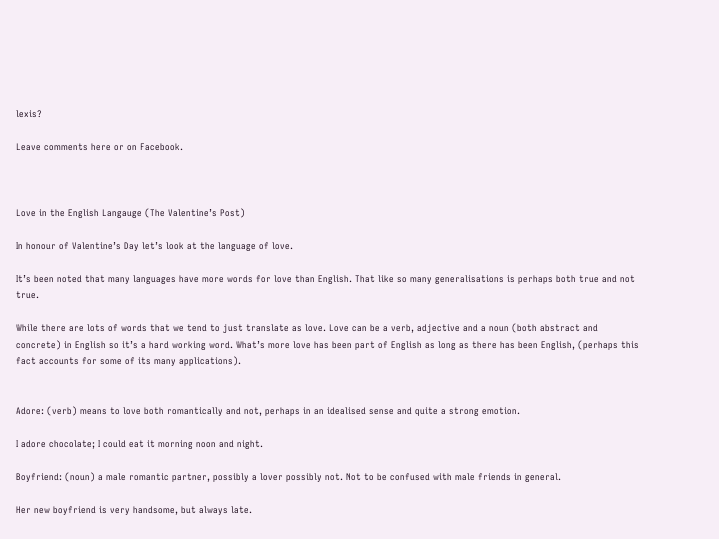lexis?

Leave comments here or on Facebook.



Love in the English Langauge (The Valentine’s Post)

In honour of Valentine’s Day let’s look at the language of love.

It’s been noted that many languages have more words for love than English. That like so many generalisations is perhaps both true and not true.

While there are lots of words that we tend to just translate as love. Love can be a verb, adjective and a noun (both abstract and concrete) in English so it’s a hard working word. What’s more love has been part of English as long as there has been English, (perhaps this fact accounts for some of its many applications).


Adore: (verb) means to love both romantically and not, perhaps in an idealised sense and quite a strong emotion.

I adore chocolate; I could eat it morning noon and night.

Boyfriend: (noun) a male romantic partner, possibly a lover possibly not. Not to be confused with male friends in general.

Her new boyfriend is very handsome, but always late.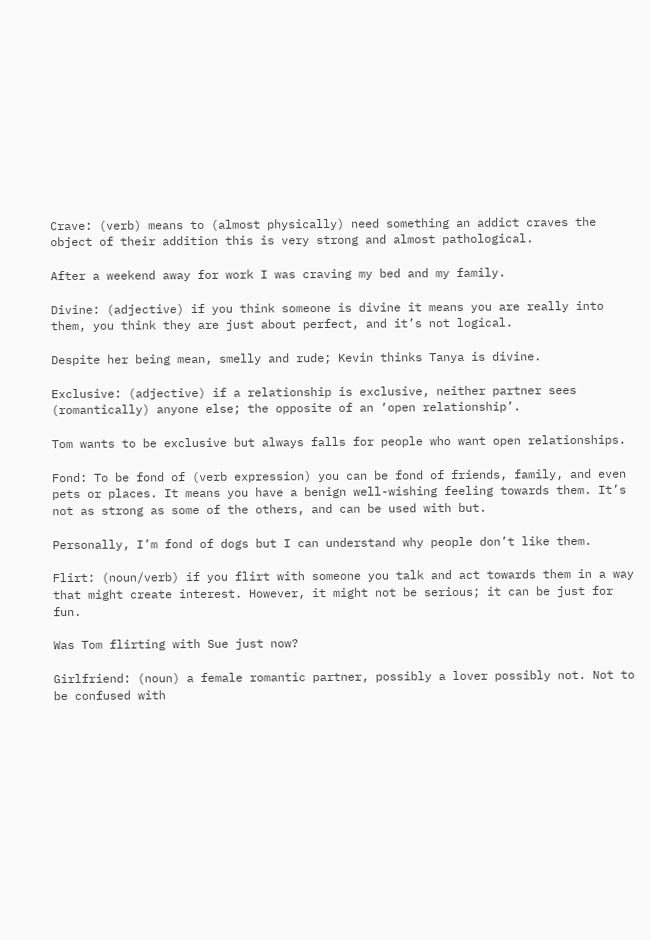Crave: (verb) means to (almost physically) need something an addict craves the object of their addition this is very strong and almost pathological.

After a weekend away for work I was craving my bed and my family.

Divine: (adjective) if you think someone is divine it means you are really into them, you think they are just about perfect, and it’s not logical.

Despite her being mean, smelly and rude; Kevin thinks Tanya is divine.

Exclusive: (adjective) if a relationship is exclusive, neither partner sees (romantically) anyone else; the opposite of an ‘open relationship’.

Tom wants to be exclusive but always falls for people who want open relationships.

Fond: To be fond of (verb expression) you can be fond of friends, family, and even pets or places. It means you have a benign well-wishing feeling towards them. It’s not as strong as some of the others, and can be used with but.

Personally, I’m fond of dogs but I can understand why people don’t like them.

Flirt: (noun/verb) if you flirt with someone you talk and act towards them in a way that might create interest. However, it might not be serious; it can be just for fun.

Was Tom flirting with Sue just now?

Girlfriend: (noun) a female romantic partner, possibly a lover possibly not. Not to be confused with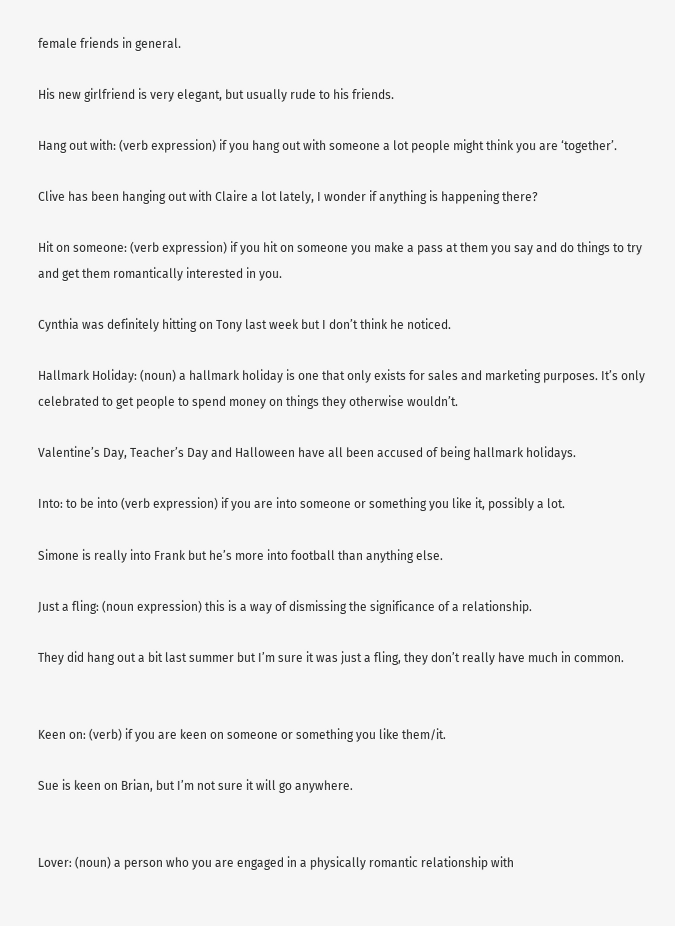female friends in general.

His new girlfriend is very elegant, but usually rude to his friends.

Hang out with: (verb expression) if you hang out with someone a lot people might think you are ‘together’.

Clive has been hanging out with Claire a lot lately, I wonder if anything is happening there?

Hit on someone: (verb expression) if you hit on someone you make a pass at them you say and do things to try and get them romantically interested in you.

Cynthia was definitely hitting on Tony last week but I don’t think he noticed.

Hallmark Holiday: (noun) a hallmark holiday is one that only exists for sales and marketing purposes. It’s only celebrated to get people to spend money on things they otherwise wouldn’t.

Valentine’s Day, Teacher’s Day and Halloween have all been accused of being hallmark holidays.

Into: to be into (verb expression) if you are into someone or something you like it, possibly a lot.

Simone is really into Frank but he’s more into football than anything else.

Just a fling: (noun expression) this is a way of dismissing the significance of a relationship.

They did hang out a bit last summer but I’m sure it was just a fling, they don’t really have much in common.


Keen on: (verb) if you are keen on someone or something you like them/it.

Sue is keen on Brian, but I’m not sure it will go anywhere.


Lover: (noun) a person who you are engaged in a physically romantic relationship with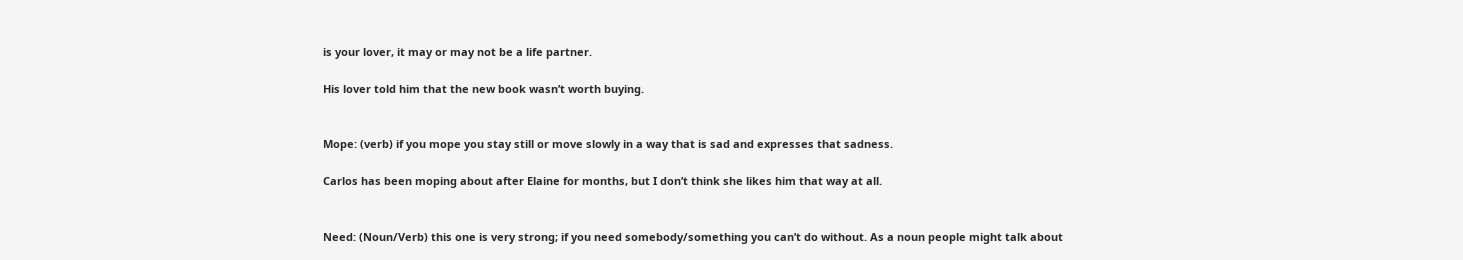is your lover, it may or may not be a life partner.

His lover told him that the new book wasn’t worth buying.


Mope: (verb) if you mope you stay still or move slowly in a way that is sad and expresses that sadness.

Carlos has been moping about after Elaine for months, but I don’t think she likes him that way at all.


Need: (Noun/Verb) this one is very strong; if you need somebody/something you can’t do without. As a noun people might talk about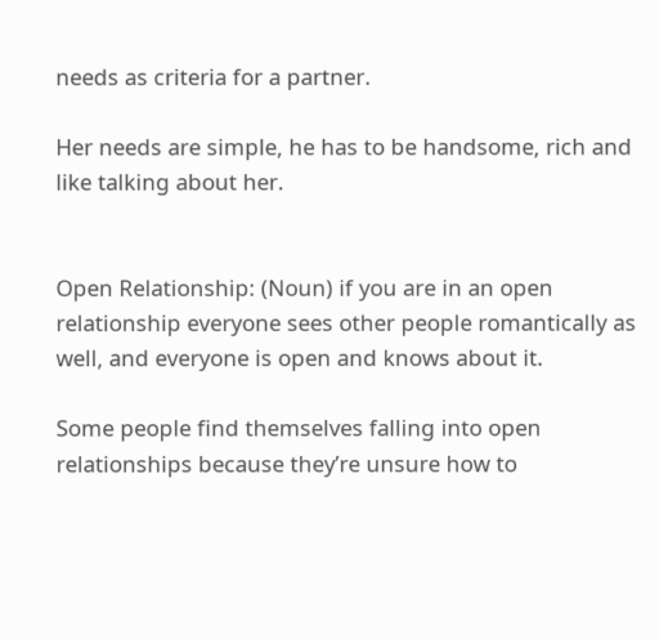needs as criteria for a partner.

Her needs are simple, he has to be handsome, rich and like talking about her.


Open Relationship: (Noun) if you are in an open relationship everyone sees other people romantically as well, and everyone is open and knows about it.

Some people find themselves falling into open relationships because they’re unsure how to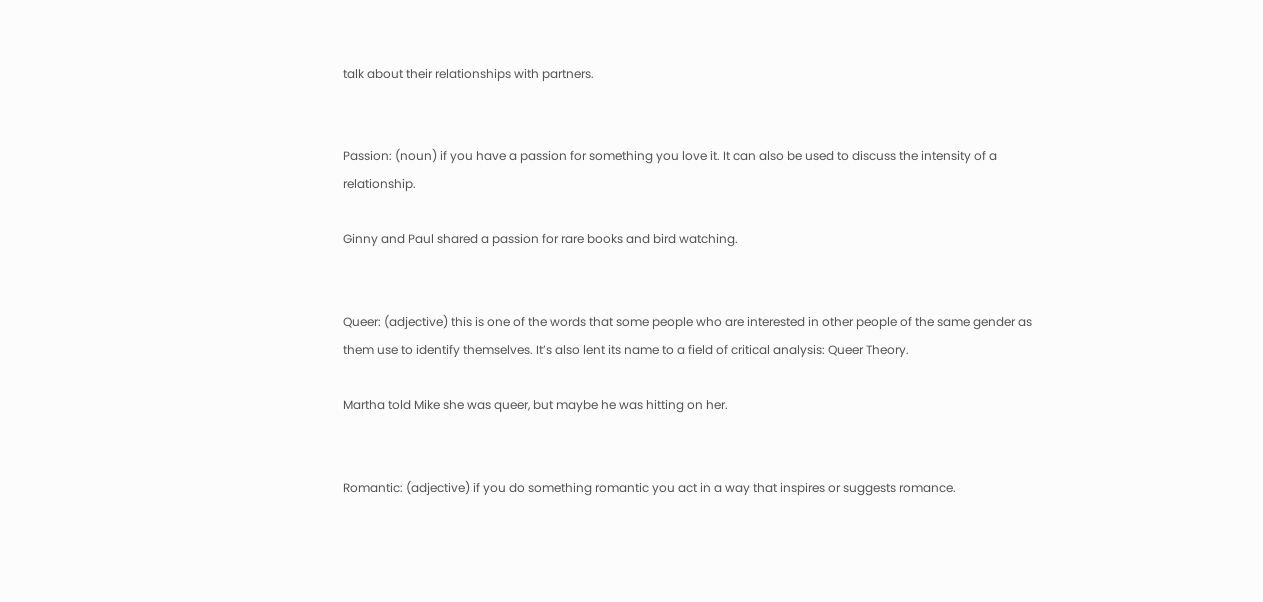talk about their relationships with partners.


Passion: (noun) if you have a passion for something you love it. It can also be used to discuss the intensity of a relationship.

Ginny and Paul shared a passion for rare books and bird watching.


Queer: (adjective) this is one of the words that some people who are interested in other people of the same gender as them use to identify themselves. It’s also lent its name to a field of critical analysis: Queer Theory.

Martha told Mike she was queer, but maybe he was hitting on her.


Romantic: (adjective) if you do something romantic you act in a way that inspires or suggests romance.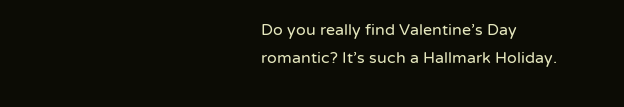Do you really find Valentine’s Day romantic? It’s such a Hallmark Holiday.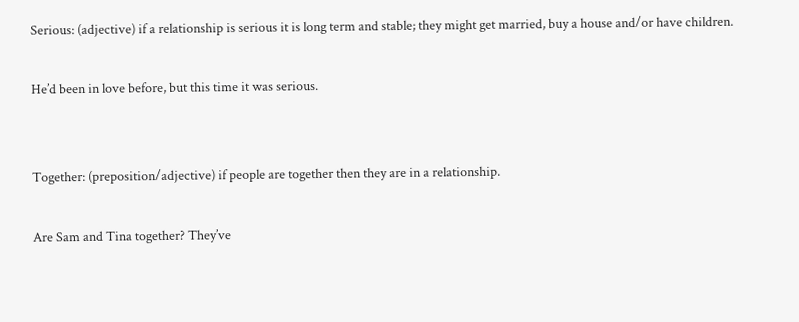Serious: (adjective) if a relationship is serious it is long term and stable; they might get married, buy a house and/or have children.

He’d been in love before, but this time it was serious.


Together: (preposition/adjective) if people are together then they are in a relationship.

Are Sam and Tina together? They’ve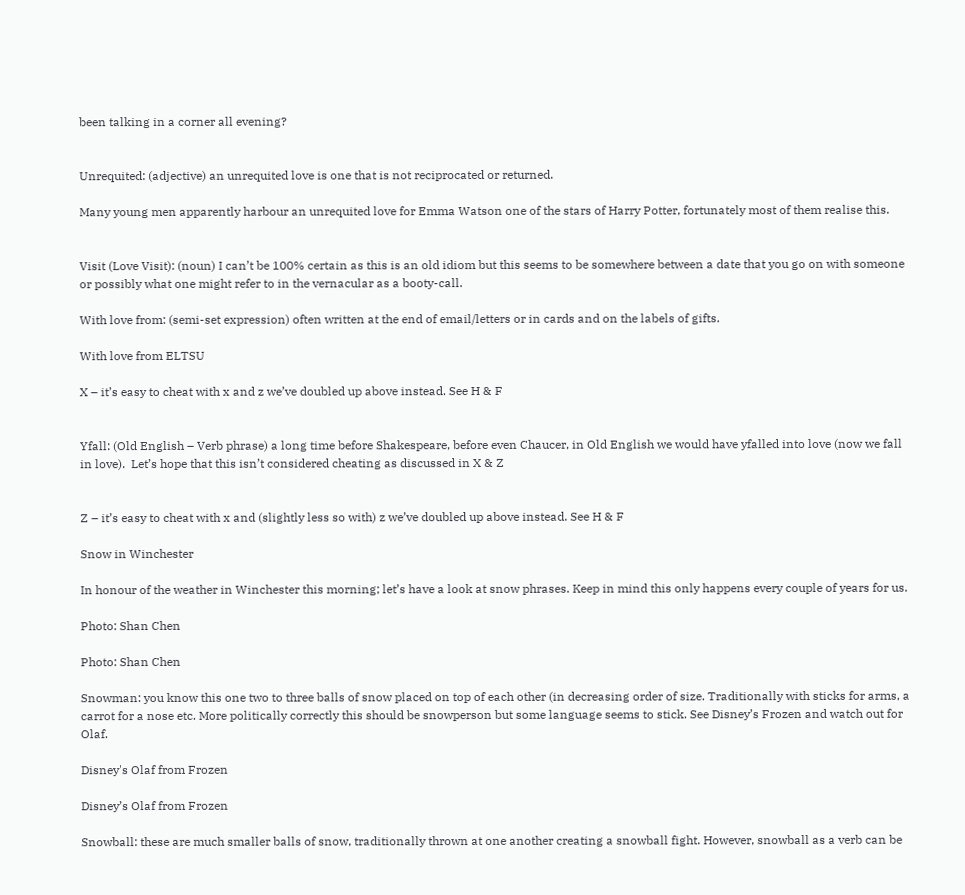been talking in a corner all evening?


Unrequited: (adjective) an unrequited love is one that is not reciprocated or returned.

Many young men apparently harbour an unrequited love for Emma Watson one of the stars of Harry Potter, fortunately most of them realise this.


Visit (Love Visit): (noun) I can’t be 100% certain as this is an old idiom but this seems to be somewhere between a date that you go on with someone or possibly what one might refer to in the vernacular as a booty-call.

With love from: (semi-set expression) often written at the end of email/letters or in cards and on the labels of gifts.

With love from ELTSU

X – it’s easy to cheat with x and z we’ve doubled up above instead. See H & F


Yfall: (Old English – Verb phrase) a long time before Shakespeare, before even Chaucer, in Old English we would have yfalled into love (now we fall in love).  Let’s hope that this isn’t considered cheating as discussed in X & Z


Z – it’s easy to cheat with x and (slightly less so with) z we’ve doubled up above instead. See H & F

Snow in Winchester

In honour of the weather in Winchester this morning; let’s have a look at snow phrases. Keep in mind this only happens every couple of years for us.

Photo: Shan Chen

Photo: Shan Chen

Snowman: you know this one two to three balls of snow placed on top of each other (in decreasing order of size. Traditionally with sticks for arms, a carrot for a nose etc. More politically correctly this should be snowperson but some language seems to stick. See Disney’s Frozen and watch out for Olaf.

Disney's Olaf from Frozen

Disney’s Olaf from Frozen

Snowball: these are much smaller balls of snow, traditionally thrown at one another creating a snowball fight. However, snowball as a verb can be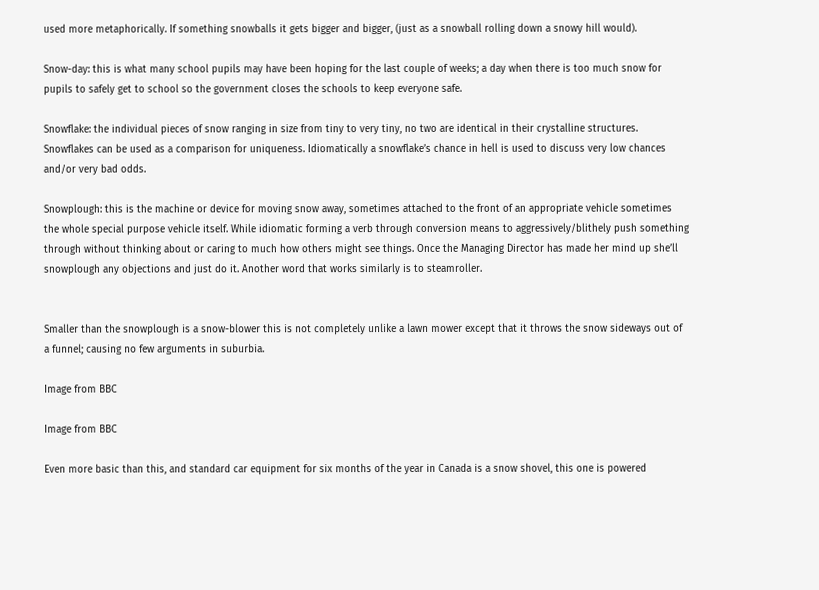used more metaphorically. If something snowballs it gets bigger and bigger, (just as a snowball rolling down a snowy hill would).

Snow-day: this is what many school pupils may have been hoping for the last couple of weeks; a day when there is too much snow for pupils to safely get to school so the government closes the schools to keep everyone safe.

Snowflake: the individual pieces of snow ranging in size from tiny to very tiny, no two are identical in their crystalline structures. Snowflakes can be used as a comparison for uniqueness. Idiomatically a snowflake’s chance in hell is used to discuss very low chances and/or very bad odds.

Snowplough: this is the machine or device for moving snow away, sometimes attached to the front of an appropriate vehicle sometimes the whole special purpose vehicle itself. While idiomatic forming a verb through conversion means to aggressively/blithely push something through without thinking about or caring to much how others might see things. Once the Managing Director has made her mind up she’ll snowplough any objections and just do it. Another word that works similarly is to steamroller.


Smaller than the snowplough is a snow-blower this is not completely unlike a lawn mower except that it throws the snow sideways out of a funnel; causing no few arguments in suburbia.

Image from BBC

Image from BBC

Even more basic than this, and standard car equipment for six months of the year in Canada is a snow shovel, this one is powered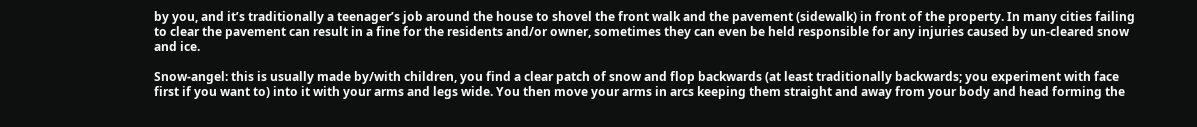by you, and it’s traditionally a teenager’s job around the house to shovel the front walk and the pavement (sidewalk) in front of the property. In many cities failing to clear the pavement can result in a fine for the residents and/or owner, sometimes they can even be held responsible for any injuries caused by un-cleared snow and ice.

Snow-angel: this is usually made by/with children, you find a clear patch of snow and flop backwards (at least traditionally backwards; you experiment with face first if you want to) into it with your arms and legs wide. You then move your arms in arcs keeping them straight and away from your body and head forming the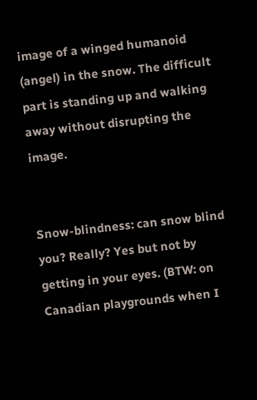image of a winged humanoid (angel) in the snow. The difficult part is standing up and walking away without disrupting the image.


Snow-blindness: can snow blind you? Really? Yes but not by getting in your eyes. (BTW: on Canadian playgrounds when I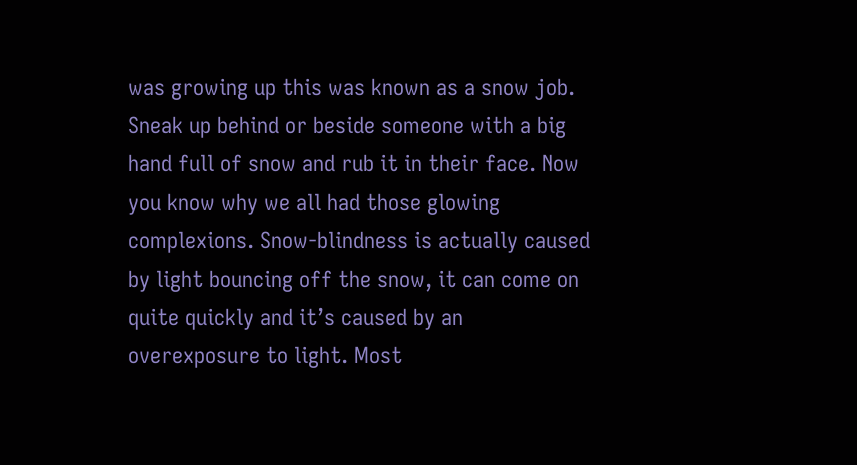was growing up this was known as a snow job. Sneak up behind or beside someone with a big hand full of snow and rub it in their face. Now you know why we all had those glowing complexions. Snow-blindness is actually caused by light bouncing off the snow, it can come on quite quickly and it’s caused by an overexposure to light. Most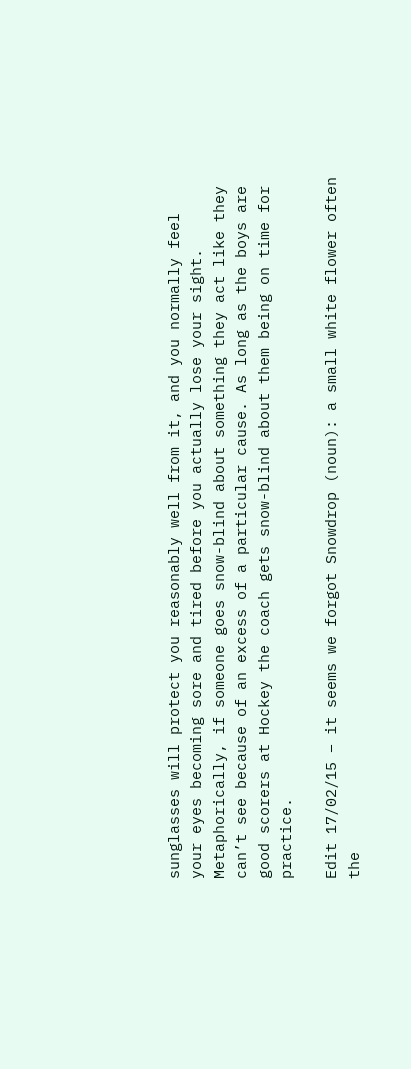sunglasses will protect you reasonably well from it, and you normally feel your eyes becoming sore and tired before you actually lose your sight. Metaphorically, if someone goes snow-blind about something they act like they can’t see because of an excess of a particular cause. As long as the boys are good scorers at Hockey the coach gets snow-blind about them being on time for practice.

Edit 17/02/15 – it seems we forgot Snowdrop (noun): a small white flower often the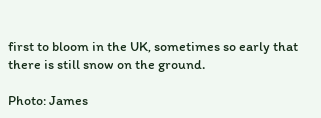first to bloom in the UK, sometimes so early that there is still snow on the ground.

Photo: James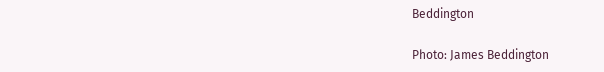Beddington

Photo: James Beddington